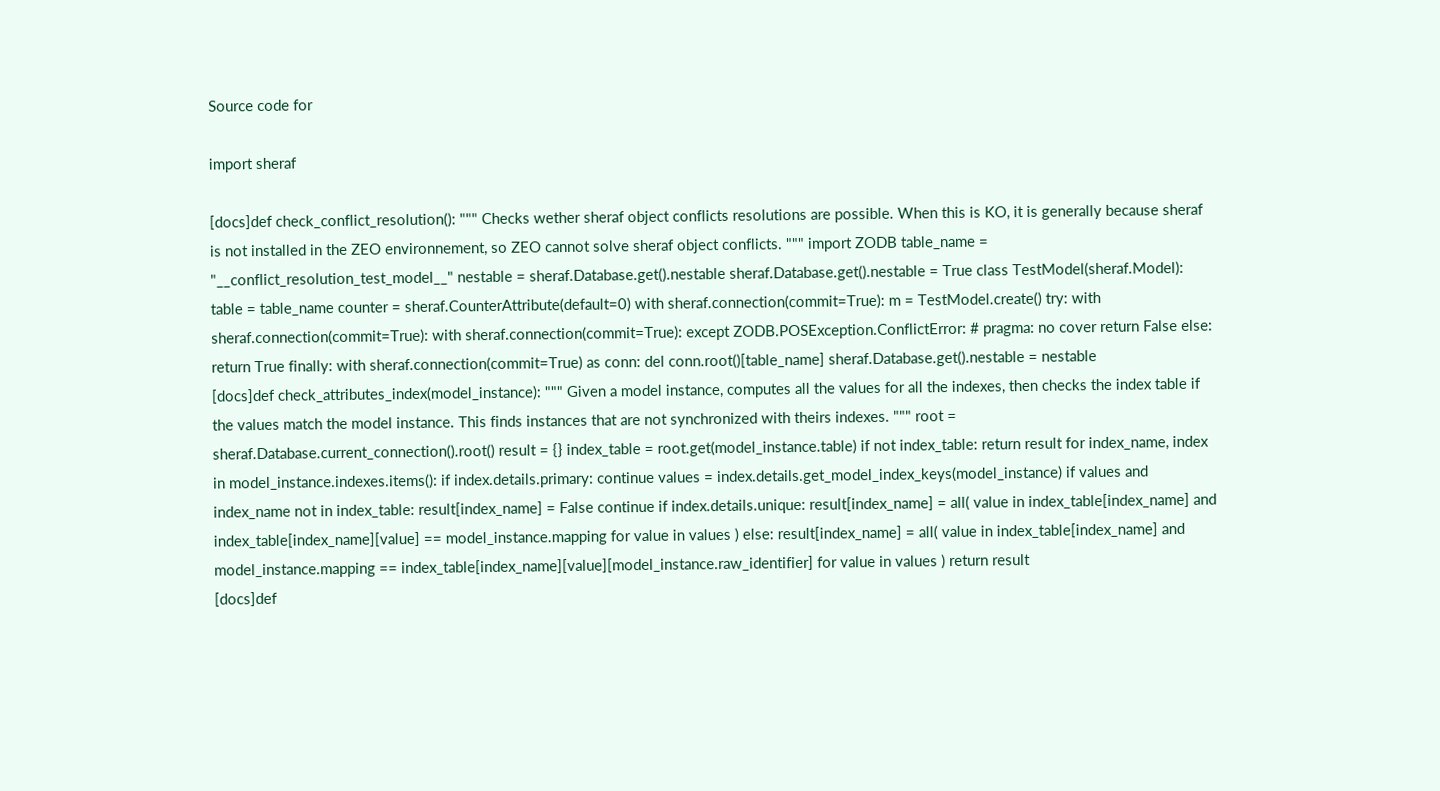Source code for

import sheraf

[docs]def check_conflict_resolution(): """ Checks wether sheraf object conflicts resolutions are possible. When this is KO, it is generally because sheraf is not installed in the ZEO environnement, so ZEO cannot solve sheraf object conflicts. """ import ZODB table_name = "__conflict_resolution_test_model__" nestable = sheraf.Database.get().nestable sheraf.Database.get().nestable = True class TestModel(sheraf.Model): table = table_name counter = sheraf.CounterAttribute(default=0) with sheraf.connection(commit=True): m = TestModel.create() try: with sheraf.connection(commit=True): with sheraf.connection(commit=True): except ZODB.POSException.ConflictError: # pragma: no cover return False else: return True finally: with sheraf.connection(commit=True) as conn: del conn.root()[table_name] sheraf.Database.get().nestable = nestable
[docs]def check_attributes_index(model_instance): """ Given a model instance, computes all the values for all the indexes, then checks the index table if the values match the model instance. This finds instances that are not synchronized with theirs indexes. """ root = sheraf.Database.current_connection().root() result = {} index_table = root.get(model_instance.table) if not index_table: return result for index_name, index in model_instance.indexes.items(): if index.details.primary: continue values = index.details.get_model_index_keys(model_instance) if values and index_name not in index_table: result[index_name] = False continue if index.details.unique: result[index_name] = all( value in index_table[index_name] and index_table[index_name][value] == model_instance.mapping for value in values ) else: result[index_name] = all( value in index_table[index_name] and model_instance.mapping == index_table[index_name][value][model_instance.raw_identifier] for value in values ) return result
[docs]def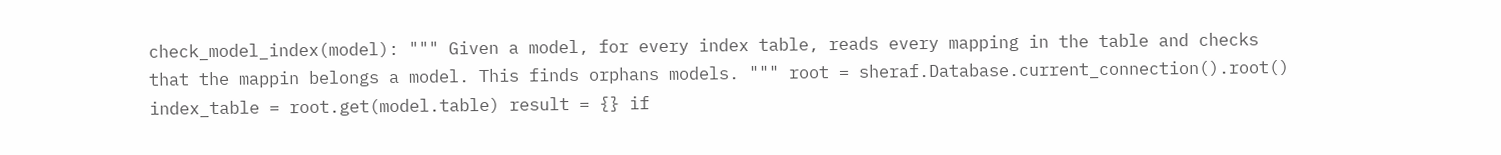check_model_index(model): """ Given a model, for every index table, reads every mapping in the table and checks that the mappin belongs a model. This finds orphans models. """ root = sheraf.Database.current_connection().root() index_table = root.get(model.table) result = {} if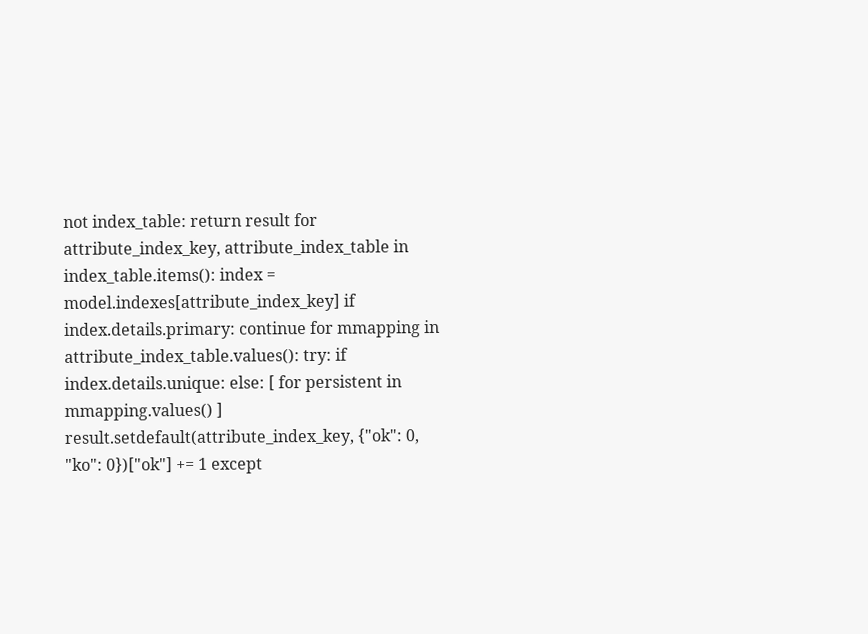not index_table: return result for attribute_index_key, attribute_index_table in index_table.items(): index = model.indexes[attribute_index_key] if index.details.primary: continue for mmapping in attribute_index_table.values(): try: if index.details.unique: else: [ for persistent in mmapping.values() ] result.setdefault(attribute_index_key, {"ok": 0, "ko": 0})["ok"] += 1 except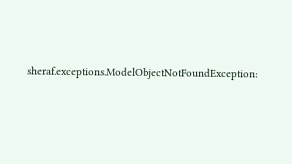sheraf.exceptions.ModelObjectNotFoundException: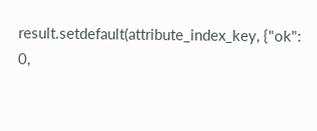result.setdefault(attribute_index_key, {"ok": 0,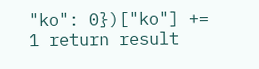"ko": 0})["ko"] += 1 return result